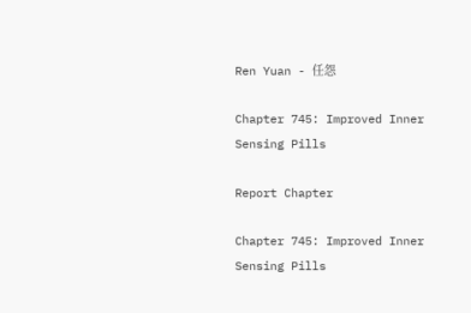Ren Yuan - 任怨

Chapter 745: Improved Inner Sensing Pills

Report Chapter

Chapter 745: Improved Inner Sensing Pills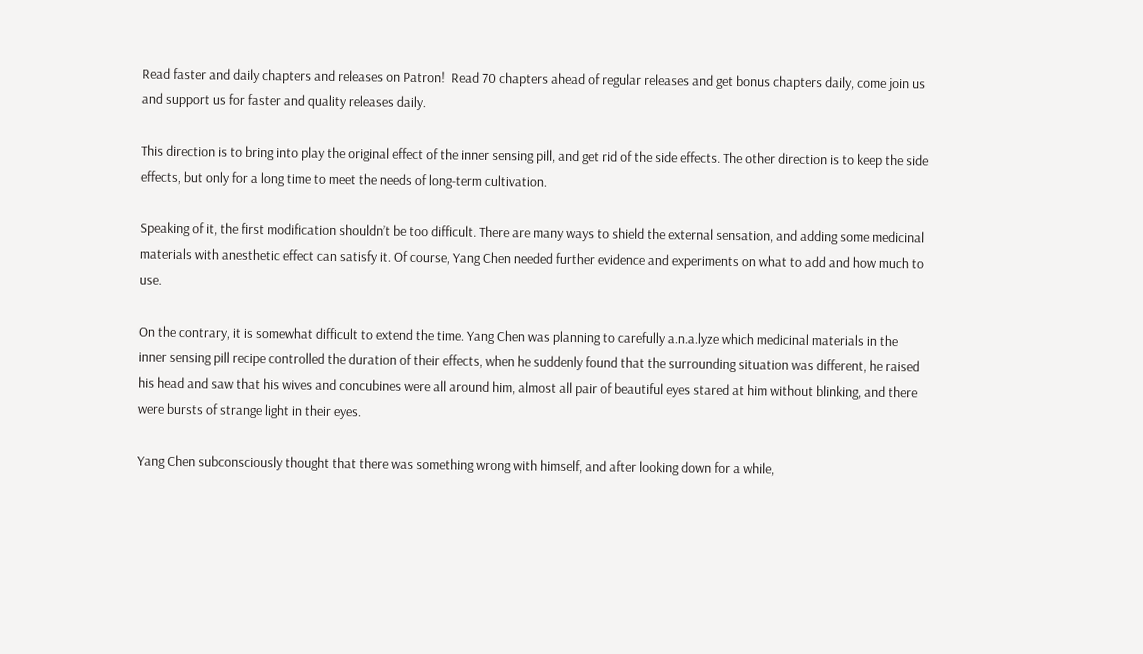Read faster and daily chapters and releases on Patron!  Read 70 chapters ahead of regular releases and get bonus chapters daily, come join us and support us for faster and quality releases daily.

This direction is to bring into play the original effect of the inner sensing pill, and get rid of the side effects. The other direction is to keep the side effects, but only for a long time to meet the needs of long-term cultivation.

Speaking of it, the first modification shouldn’t be too difficult. There are many ways to shield the external sensation, and adding some medicinal materials with anesthetic effect can satisfy it. Of course, Yang Chen needed further evidence and experiments on what to add and how much to use.

On the contrary, it is somewhat difficult to extend the time. Yang Chen was planning to carefully a.n.a.lyze which medicinal materials in the inner sensing pill recipe controlled the duration of their effects, when he suddenly found that the surrounding situation was different, he raised his head and saw that his wives and concubines were all around him, almost all pair of beautiful eyes stared at him without blinking, and there were bursts of strange light in their eyes.

Yang Chen subconsciously thought that there was something wrong with himself, and after looking down for a while,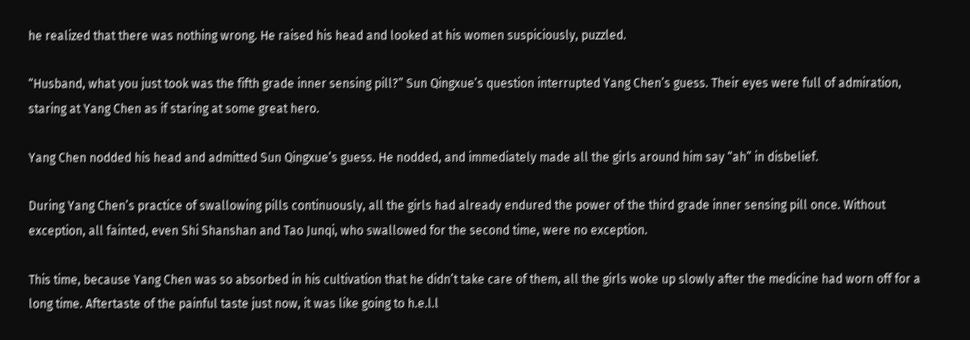he realized that there was nothing wrong. He raised his head and looked at his women suspiciously, puzzled.

“Husband, what you just took was the fifth grade inner sensing pill?” Sun Qingxue’s question interrupted Yang Chen’s guess. Their eyes were full of admiration, staring at Yang Chen as if staring at some great hero.

Yang Chen nodded his head and admitted Sun Qingxue’s guess. He nodded, and immediately made all the girls around him say “ah” in disbelief.

During Yang Chen’s practice of swallowing pills continuously, all the girls had already endured the power of the third grade inner sensing pill once. Without exception, all fainted, even Shi Shanshan and Tao Junqi, who swallowed for the second time, were no exception.

This time, because Yang Chen was so absorbed in his cultivation that he didn’t take care of them, all the girls woke up slowly after the medicine had worn off for a long time. Aftertaste of the painful taste just now, it was like going to h.e.l.l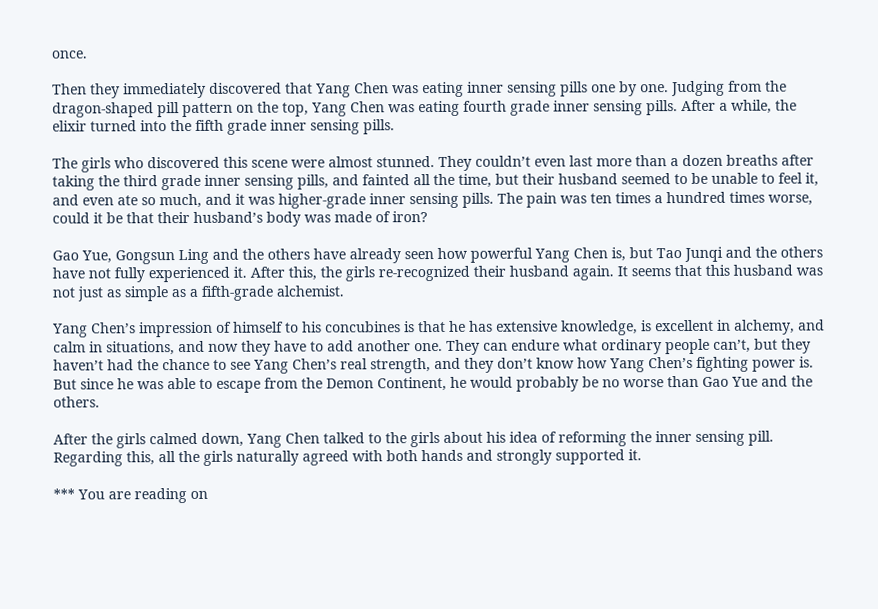once.

Then they immediately discovered that Yang Chen was eating inner sensing pills one by one. Judging from the dragon-shaped pill pattern on the top, Yang Chen was eating fourth grade inner sensing pills. After a while, the elixir turned into the fifth grade inner sensing pills.

The girls who discovered this scene were almost stunned. They couldn’t even last more than a dozen breaths after taking the third grade inner sensing pills, and fainted all the time, but their husband seemed to be unable to feel it, and even ate so much, and it was higher-grade inner sensing pills. The pain was ten times a hundred times worse, could it be that their husband’s body was made of iron?

Gao Yue, Gongsun Ling and the others have already seen how powerful Yang Chen is, but Tao Junqi and the others have not fully experienced it. After this, the girls re-recognized their husband again. It seems that this husband was not just as simple as a fifth-grade alchemist.

Yang Chen’s impression of himself to his concubines is that he has extensive knowledge, is excellent in alchemy, and calm in situations, and now they have to add another one. They can endure what ordinary people can’t, but they haven’t had the chance to see Yang Chen’s real strength, and they don’t know how Yang Chen’s fighting power is. But since he was able to escape from the Demon Continent, he would probably be no worse than Gao Yue and the others.

After the girls calmed down, Yang Chen talked to the girls about his idea of reforming the inner sensing pill. Regarding this, all the girls naturally agreed with both hands and strongly supported it.

*** You are reading on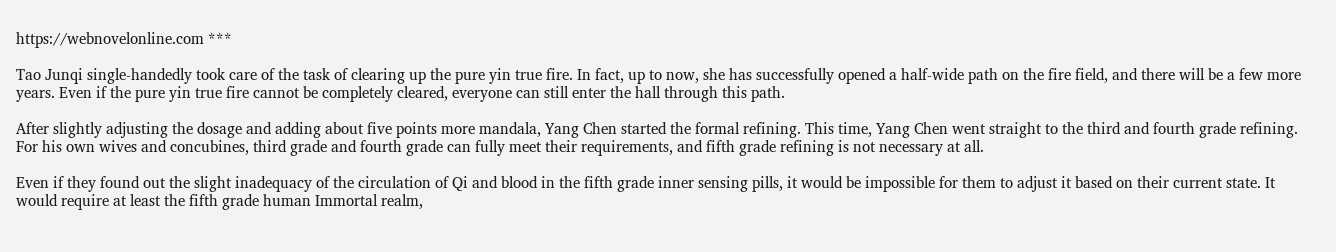https://webnovelonline.com ***

Tao Junqi single-handedly took care of the task of clearing up the pure yin true fire. In fact, up to now, she has successfully opened a half-wide path on the fire field, and there will be a few more years. Even if the pure yin true fire cannot be completely cleared, everyone can still enter the hall through this path.

After slightly adjusting the dosage and adding about five points more mandala, Yang Chen started the formal refining. This time, Yang Chen went straight to the third and fourth grade refining. For his own wives and concubines, third grade and fourth grade can fully meet their requirements, and fifth grade refining is not necessary at all.

Even if they found out the slight inadequacy of the circulation of Qi and blood in the fifth grade inner sensing pills, it would be impossible for them to adjust it based on their current state. It would require at least the fifth grade human Immortal realm,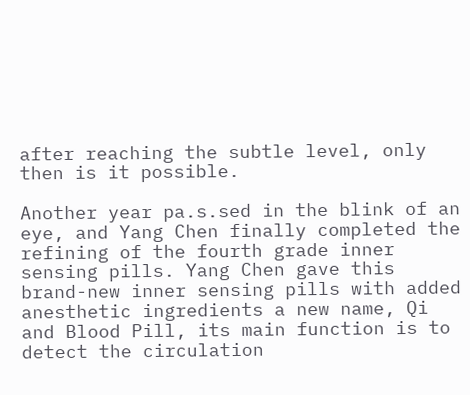after reaching the subtle level, only then is it possible.

Another year pa.s.sed in the blink of an eye, and Yang Chen finally completed the refining of the fourth grade inner sensing pills. Yang Chen gave this brand-new inner sensing pills with added anesthetic ingredients a new name, Qi and Blood Pill, its main function is to detect the circulation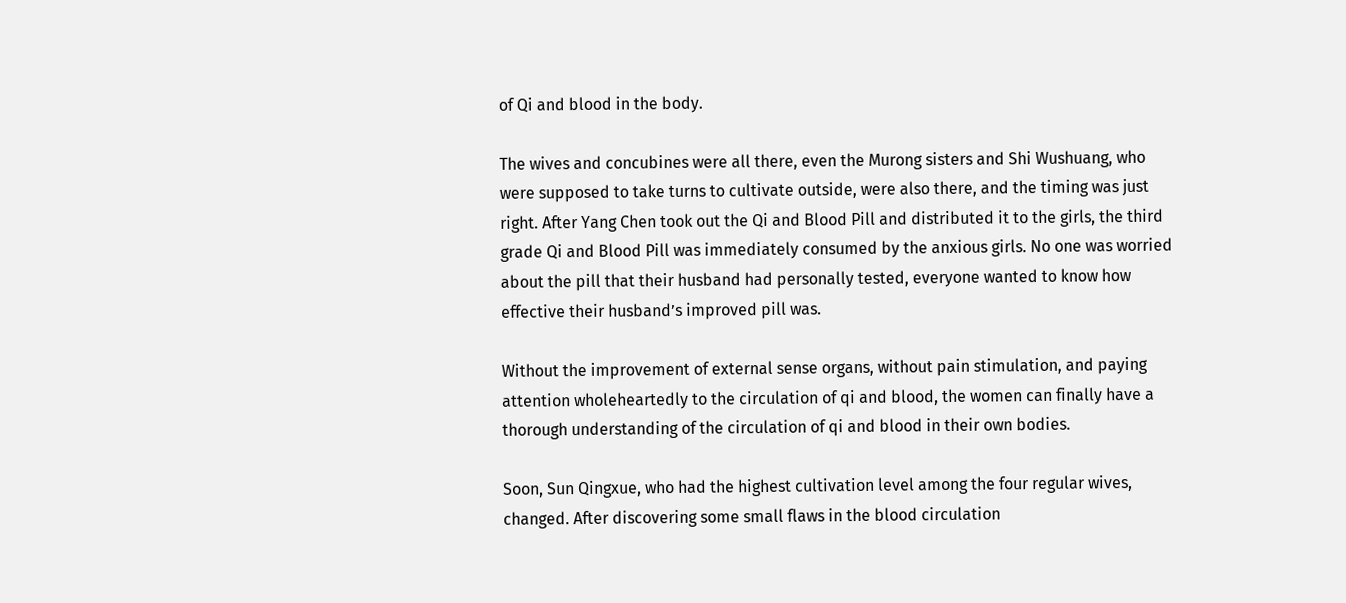of Qi and blood in the body.

The wives and concubines were all there, even the Murong sisters and Shi Wushuang, who were supposed to take turns to cultivate outside, were also there, and the timing was just right. After Yang Chen took out the Qi and Blood Pill and distributed it to the girls, the third grade Qi and Blood Pill was immediately consumed by the anxious girls. No one was worried about the pill that their husband had personally tested, everyone wanted to know how effective their husband’s improved pill was.

Without the improvement of external sense organs, without pain stimulation, and paying attention wholeheartedly to the circulation of qi and blood, the women can finally have a thorough understanding of the circulation of qi and blood in their own bodies.

Soon, Sun Qingxue, who had the highest cultivation level among the four regular wives, changed. After discovering some small flaws in the blood circulation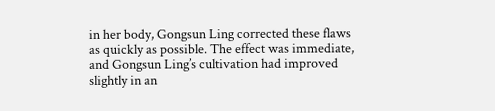in her body, Gongsun Ling corrected these flaws as quickly as possible. The effect was immediate, and Gongsun Ling’s cultivation had improved slightly in an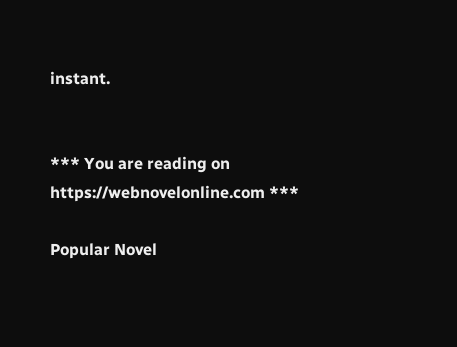instant.


*** You are reading on https://webnovelonline.com ***

Popular Novel